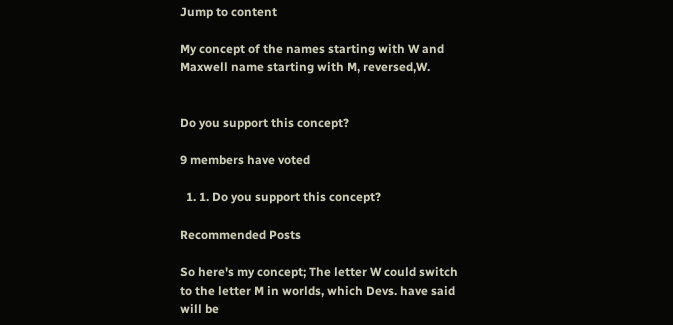Jump to content

My concept of the names starting with W and Maxwell name starting with M, reversed,W.


Do you support this concept?

9 members have voted

  1. 1. Do you support this concept?

Recommended Posts

So here's my concept; The letter W could switch to the letter M in worlds, which Devs. have said will be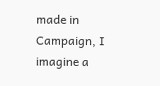made in Campaign, I imagine a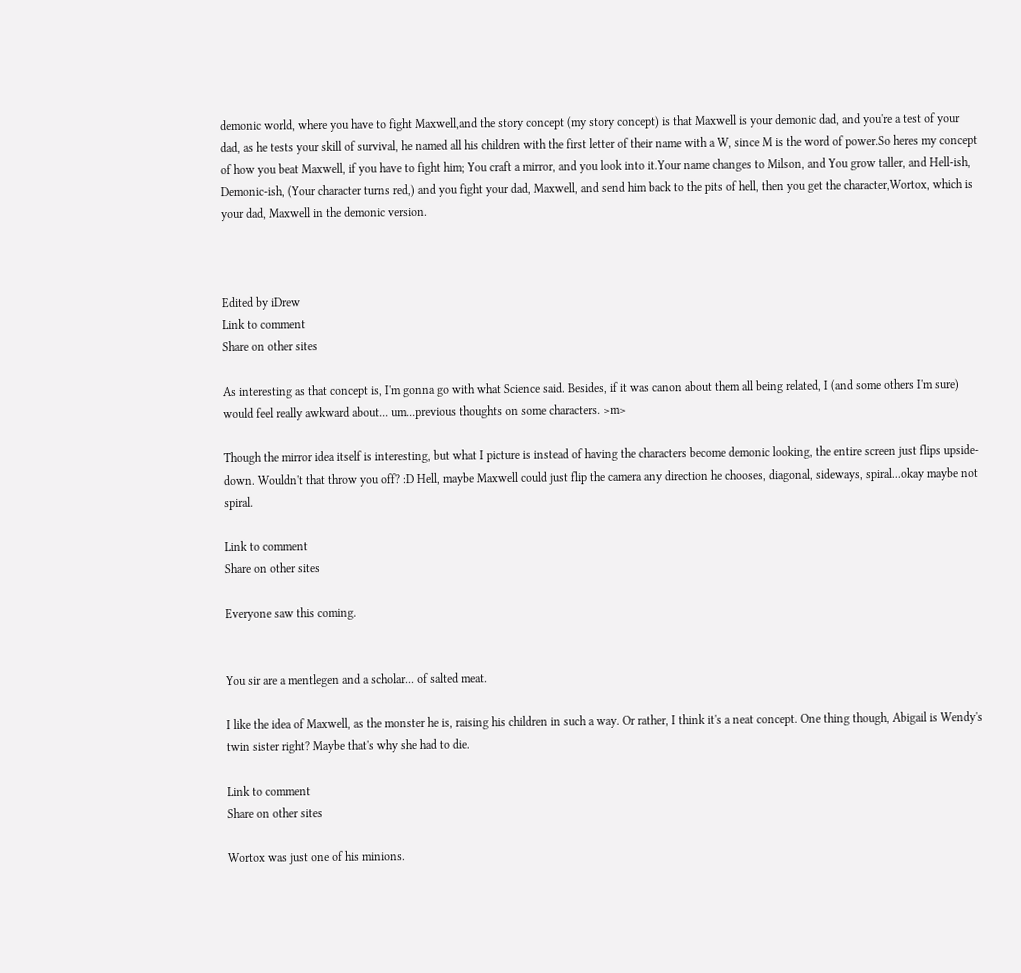demonic world, where you have to fight Maxwell,and the story concept (my story concept) is that Maxwell is your demonic dad, and you're a test of your dad, as he tests your skill of survival, he named all his children with the first letter of their name with a W, since M is the word of power.So heres my concept of how you beat Maxwell, if you have to fight him; You craft a mirror, and you look into it.Your name changes to Milson, and You grow taller, and Hell-ish, Demonic-ish, (Your character turns red,) and you fight your dad, Maxwell, and send him back to the pits of hell, then you get the character,Wortox, which is your dad, Maxwell in the demonic version.



Edited by iDrew
Link to comment
Share on other sites

As interesting as that concept is, I'm gonna go with what Science said. Besides, if it was canon about them all being related, I (and some others I'm sure) would feel really awkward about... um...previous thoughts on some characters. >m>

Though the mirror idea itself is interesting, but what I picture is instead of having the characters become demonic looking, the entire screen just flips upside-down. Wouldn't that throw you off? :D Hell, maybe Maxwell could just flip the camera any direction he chooses, diagonal, sideways, spiral...okay maybe not spiral.

Link to comment
Share on other sites

Everyone saw this coming.


You sir are a mentlegen and a scholar... of salted meat.

I like the idea of Maxwell, as the monster he is, raising his children in such a way. Or rather, I think it's a neat concept. One thing though, Abigail is Wendy's twin sister right? Maybe that's why she had to die.

Link to comment
Share on other sites

Wortox was just one of his minions.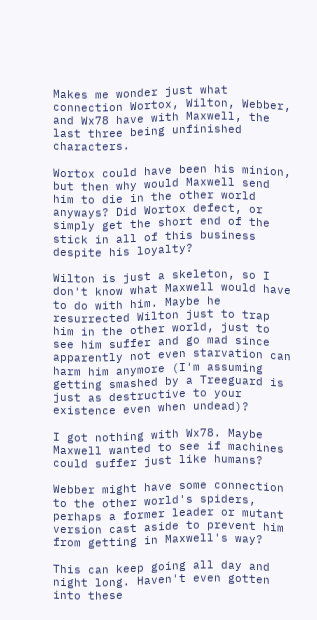Makes me wonder just what connection Wortox, Wilton, Webber, and Wx78 have with Maxwell, the last three being unfinished characters.

Wortox could have been his minion, but then why would Maxwell send him to die in the other world anyways? Did Wortox defect, or simply get the short end of the stick in all of this business despite his loyalty?

Wilton is just a skeleton, so I don't know what Maxwell would have to do with him. Maybe he resurrected Wilton just to trap him in the other world, just to see him suffer and go mad since apparently not even starvation can harm him anymore (I'm assuming getting smashed by a Treeguard is just as destructive to your existence even when undead)?

I got nothing with Wx78. Maybe Maxwell wanted to see if machines could suffer just like humans?

Webber might have some connection to the other world's spiders, perhaps a former leader or mutant version cast aside to prevent him from getting in Maxwell's way?

This can keep going all day and night long. Haven't even gotten into these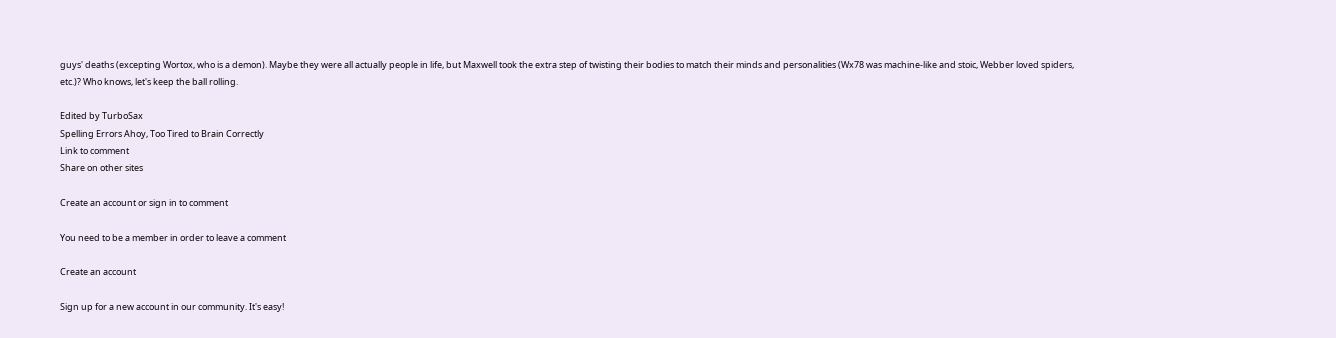guys' deaths (excepting Wortox, who is a demon). Maybe they were all actually people in life, but Maxwell took the extra step of twisting their bodies to match their minds and personalities (Wx78 was machine-like and stoic, Webber loved spiders, etc.)? Who knows, let's keep the ball rolling.

Edited by TurboSax
Spelling Errors Ahoy, Too Tired to Brain Correctly
Link to comment
Share on other sites

Create an account or sign in to comment

You need to be a member in order to leave a comment

Create an account

Sign up for a new account in our community. It's easy!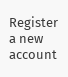Register a new account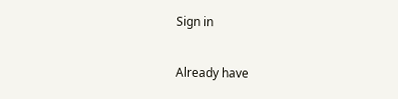Sign in

Already have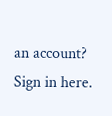an account? Sign in here.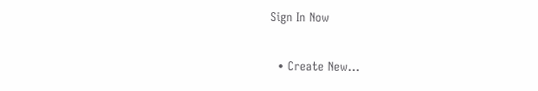Sign In Now

  • Create New...